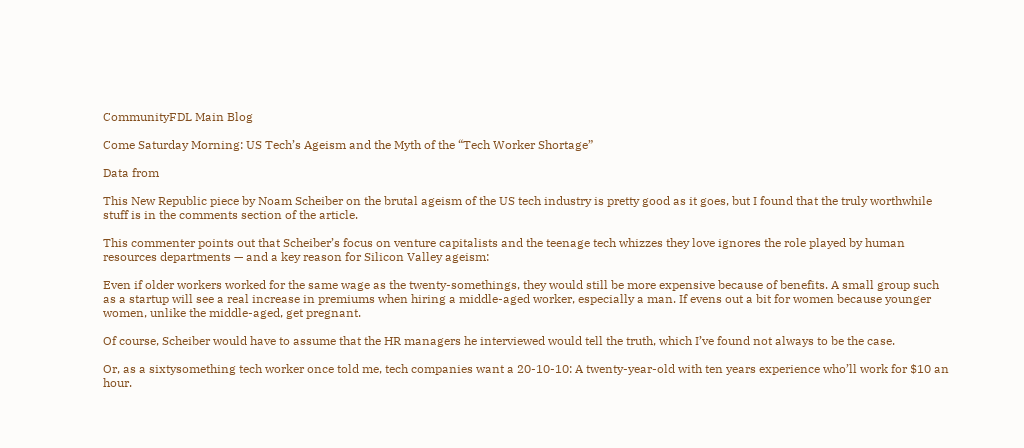CommunityFDL Main Blog

Come Saturday Morning: US Tech’s Ageism and the Myth of the “Tech Worker Shortage”

Data from

This New Republic piece by Noam Scheiber on the brutal ageism of the US tech industry is pretty good as it goes, but I found that the truly worthwhile stuff is in the comments section of the article.

This commenter points out that Scheiber’s focus on venture capitalists and the teenage tech whizzes they love ignores the role played by human resources departments — and a key reason for Silicon Valley ageism:

Even if older workers worked for the same wage as the twenty-somethings, they would still be more expensive because of benefits. A small group such as a startup will see a real increase in premiums when hiring a middle-aged worker, especially a man. If evens out a bit for women because younger women, unlike the middle-aged, get pregnant.

Of course, Scheiber would have to assume that the HR managers he interviewed would tell the truth, which I’ve found not always to be the case.

Or, as a sixtysomething tech worker once told me, tech companies want a 20-10-10: A twenty-year-old with ten years experience who’ll work for $10 an hour.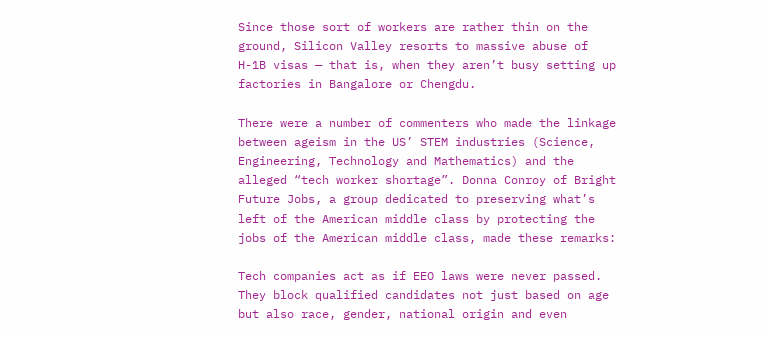Since those sort of workers are rather thin on the ground, Silicon Valley resorts to massive abuse of H-1B visas — that is, when they aren’t busy setting up factories in Bangalore or Chengdu.

There were a number of commenters who made the linkage between ageism in the US’ STEM industries (Science, Engineering, Technology and Mathematics) and the alleged “tech worker shortage”. Donna Conroy of Bright Future Jobs, a group dedicated to preserving what’s left of the American middle class by protecting the jobs of the American middle class, made these remarks:

Tech companies act as if EEO laws were never passed. They block qualified candidates not just based on age but also race, gender, national origin and even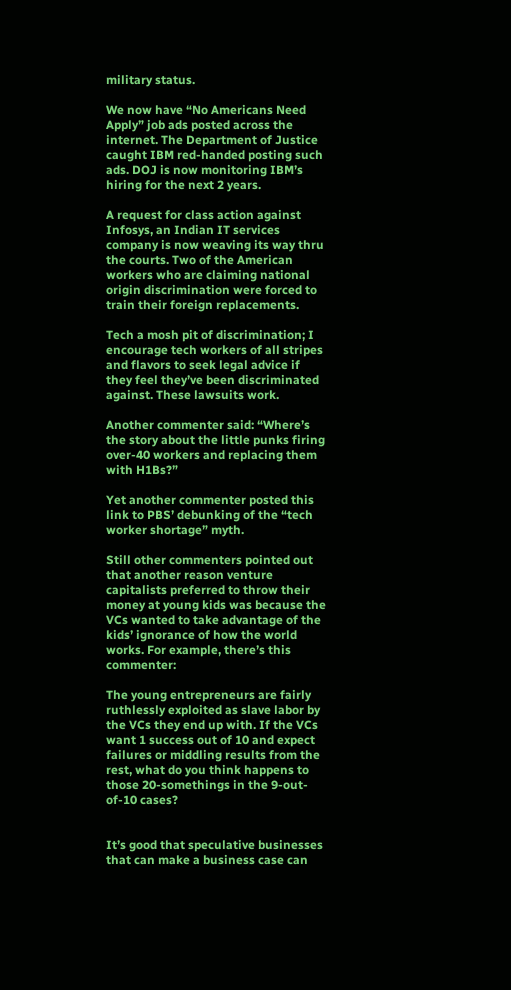military status.

We now have “No Americans Need Apply” job ads posted across the internet. The Department of Justice caught IBM red-handed posting such ads. DOJ is now monitoring IBM’s hiring for the next 2 years.

A request for class action against Infosys, an Indian IT services company is now weaving its way thru the courts. Two of the American workers who are claiming national origin discrimination were forced to train their foreign replacements.

Tech a mosh pit of discrimination; I encourage tech workers of all stripes and flavors to seek legal advice if they feel they’ve been discriminated against. These lawsuits work.

Another commenter said: “Where’s the story about the little punks firing over-40 workers and replacing them with H1Bs?”

Yet another commenter posted this link to PBS’ debunking of the “tech worker shortage” myth.

Still other commenters pointed out that another reason venture capitalists preferred to throw their money at young kids was because the VCs wanted to take advantage of the kids’ ignorance of how the world works. For example, there’s this commenter:

The young entrepreneurs are fairly ruthlessly exploited as slave labor by the VCs they end up with. If the VCs want 1 success out of 10 and expect failures or middling results from the rest, what do you think happens to those 20-somethings in the 9-out-of-10 cases?


It’s good that speculative businesses that can make a business case can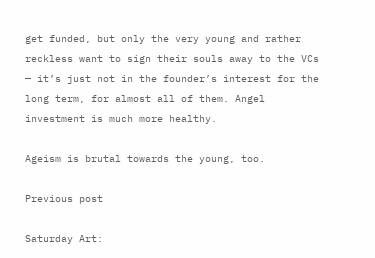get funded, but only the very young and rather reckless want to sign their souls away to the VCs — it’s just not in the founder’s interest for the long term, for almost all of them. Angel investment is much more healthy.

Ageism is brutal towards the young, too.

Previous post

Saturday Art: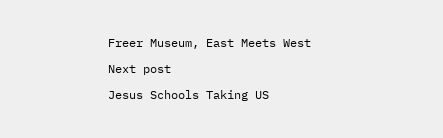Freer Museum, East Meets West

Next post

Jesus Schools Taking US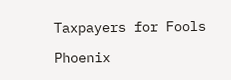Taxpayers for Fools

Phoenix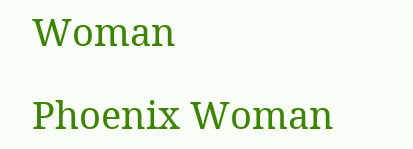Woman

Phoenix Woman